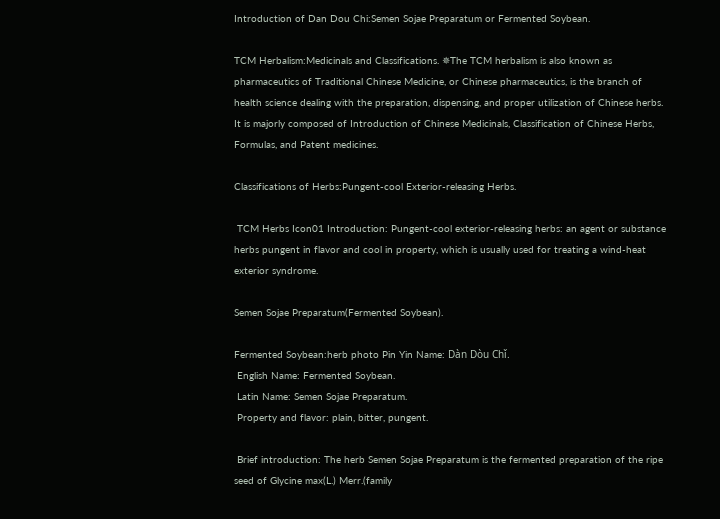Introduction of Dan Dou Chi:Semen Sojae Preparatum or Fermented Soybean.

TCM Herbalism:Medicinals and Classifications. ✵The TCM herbalism is also known as pharmaceutics of Traditional Chinese Medicine, or Chinese pharmaceutics, is the branch of health science dealing with the preparation, dispensing, and proper utilization of Chinese herbs. It is majorly composed of Introduction of Chinese Medicinals, Classification of Chinese Herbs, Formulas, and Patent medicines.

Classifications of Herbs:Pungent-cool Exterior-releasing Herbs.

 TCM Herbs Icon01 Introduction: Pungent-cool exterior-releasing herbs: an agent or substance herbs pungent in flavor and cool in property, which is usually used for treating a wind-heat exterior syndrome.

Semen Sojae Preparatum(Fermented Soybean).

Fermented Soybean:herb photo Pin Yin Name: Dàn Dòu Chǐ.
 English Name: Fermented Soybean.
 Latin Name: Semen Sojae Preparatum.
 Property and flavor: plain, bitter, pungent.

 Brief introduction: The herb Semen Sojae Preparatum is the fermented preparation of the ripe seed of Glycine max(L.) Merr.(family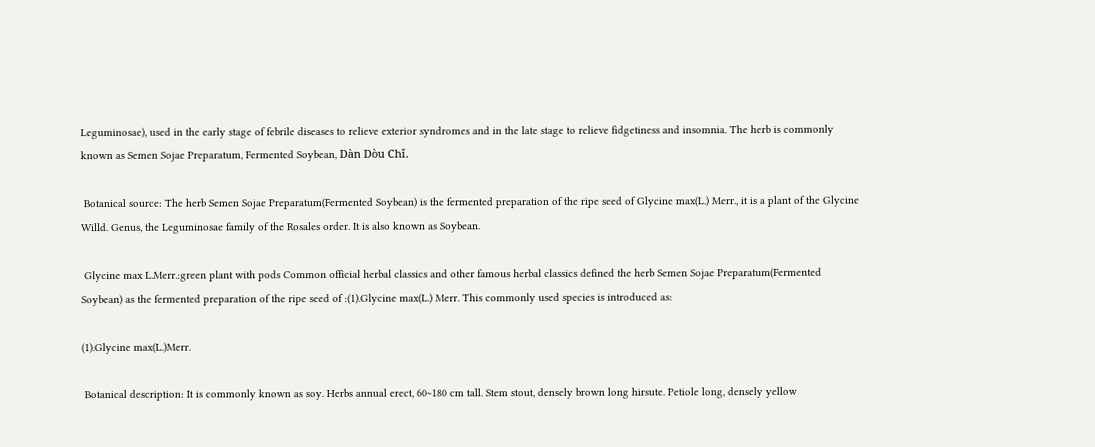Leguminosae), used in the early stage of febrile diseases to relieve exterior syndromes and in the late stage to relieve fidgetiness and insomnia. The herb is commonly known as Semen Sojae Preparatum, Fermented Soybean, Dàn Dòu Chǐ.

 Botanical source: The herb Semen Sojae Preparatum(Fermented Soybean) is the fermented preparation of the ripe seed of Glycine max(L.) Merr., it is a plant of the Glycine Willd. Genus, the Leguminosae family of the Rosales order. It is also known as Soybean.

 Glycine max L.Merr.:green plant with pods Common official herbal classics and other famous herbal classics defined the herb Semen Sojae Preparatum(Fermented Soybean) as the fermented preparation of the ripe seed of :(1).Glycine max(L.) Merr. This commonly used species is introduced as:

(1).Glycine max(L.)Merr.

 Botanical description: It is commonly known as soy. Herbs annual erect, 60~180 cm tall. Stem stout, densely brown long hirsute. Petiole long, densely yellow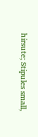hirsute; Stipules small,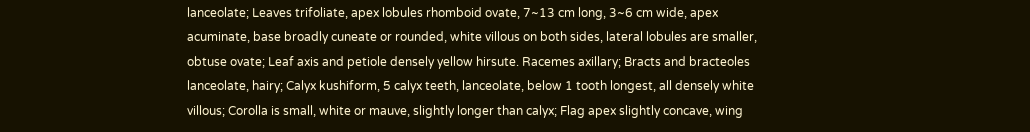lanceolate; Leaves trifoliate, apex lobules rhomboid ovate, 7~13 cm long, 3~6 cm wide, apex acuminate, base broadly cuneate or rounded, white villous on both sides, lateral lobules are smaller, obtuse ovate; Leaf axis and petiole densely yellow hirsute. Racemes axillary; Bracts and bracteoles lanceolate, hairy; Calyx kushiform, 5 calyx teeth, lanceolate, below 1 tooth longest, all densely white villous; Corolla is small, white or mauve, slightly longer than calyx; Flag apex slightly concave, wing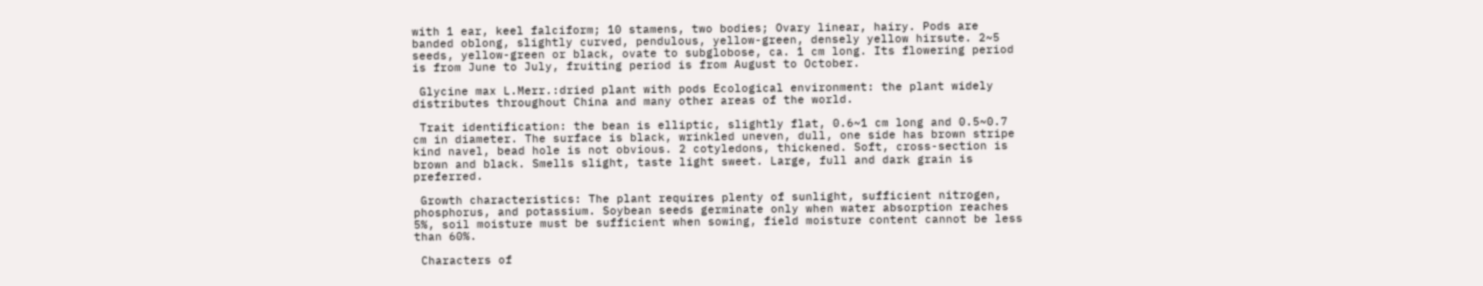with 1 ear, keel falciform; 10 stamens, two bodies; Ovary linear, hairy. Pods are banded oblong, slightly curved, pendulous, yellow-green, densely yellow hirsute. 2~5 seeds, yellow-green or black, ovate to subglobose, ca. 1 cm long. Its flowering period is from June to July, fruiting period is from August to October.

 Glycine max L.Merr.:dried plant with pods Ecological environment: the plant widely distributes throughout China and many other areas of the world.

 Trait identification: the bean is elliptic, slightly flat, 0.6~1 cm long and 0.5~0.7 cm in diameter. The surface is black, wrinkled uneven, dull, one side has brown stripe kind navel, bead hole is not obvious. 2 cotyledons, thickened. Soft, cross-section is brown and black. Smells slight, taste light sweet. Large, full and dark grain is preferred.

 Growth characteristics: The plant requires plenty of sunlight, sufficient nitrogen, phosphorus, and potassium. Soybean seeds germinate only when water absorption reaches 5%, soil moisture must be sufficient when sowing, field moisture content cannot be less than 60%.

 Characters of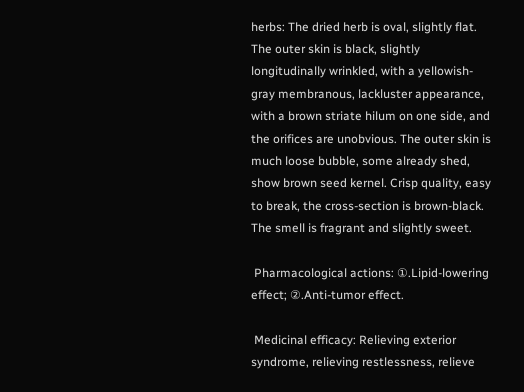herbs: The dried herb is oval, slightly flat. The outer skin is black, slightly longitudinally wrinkled, with a yellowish-gray membranous, lackluster appearance, with a brown striate hilum on one side, and the orifices are unobvious. The outer skin is much loose bubble, some already shed, show brown seed kernel. Crisp quality, easy to break, the cross-section is brown-black. The smell is fragrant and slightly sweet.

 Pharmacological actions: ①.Lipid-lowering effect; ②.Anti-tumor effect.

 Medicinal efficacy: Relieving exterior syndrome, relieving restlessness, relieve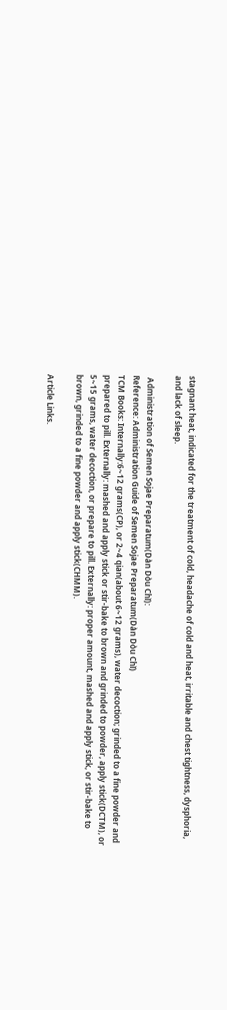stagnant heat, indicated for the treatment of cold, headache of cold and heat, irritable and chest tightness, dysphoria, and lack of sleep.

 Administration of Semen Sojae Preparatum(Dàn Dòu Chǐ):
Reference: Administration Guide of Semen Sojae Preparatum(Dàn Dòu Chǐ)
TCM Books: Internally:6~12 grams(CP), or 2~4 qian(about 6~12 grams), water decoction; grinded to a fine powder and prepared to pill. Externally: mashed and apply stick or stir-bake to brown and grinded to powder, apply stick(DCTM), or 5~15 grams, water decoction, or prepare to pill. Externally: proper amount, mashed and apply stick, or stir-bake to brown, grinded to a fine powder and apply stick(CHMM).

Article Links.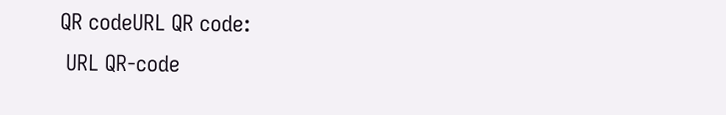QR codeURL QR code:
 URL QR-code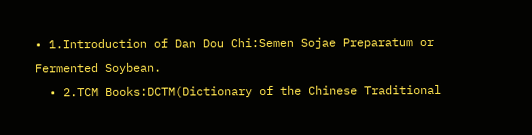• 1.Introduction of Dan Dou Chi:Semen Sojae Preparatum or Fermented Soybean.
  • 2.TCM Books:DCTM(Dictionary of the Chinese Traditional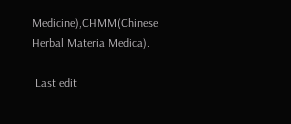Medicine),CHMM(Chinese Herbal Materia Medica).

 Last edit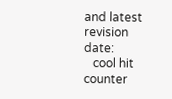and latest revision date:
   cool hit counter